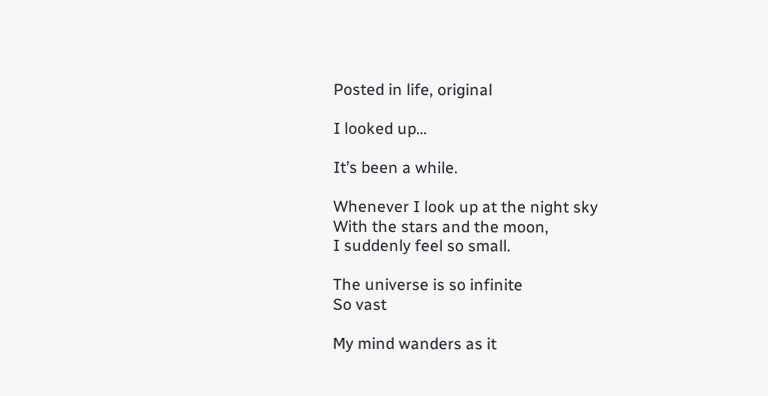Posted in life, original

I looked up…

It’s been a while.

Whenever I look up at the night sky
With the stars and the moon,
I suddenly feel so small.

The universe is so infinite
So vast

My mind wanders as it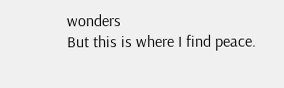wonders
But this is where I find peace.